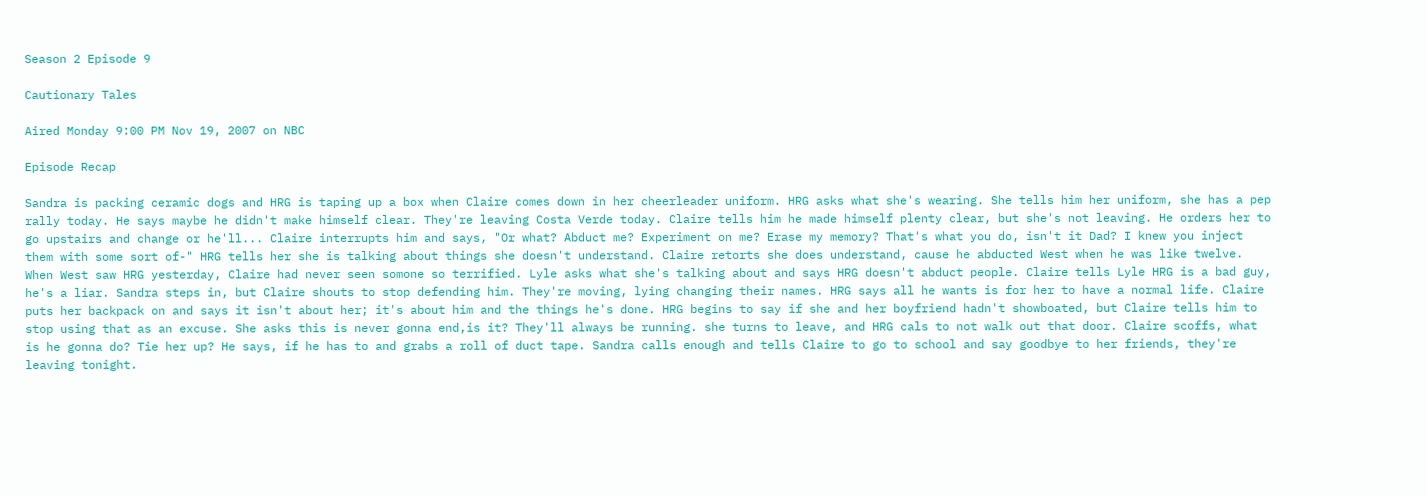Season 2 Episode 9

Cautionary Tales

Aired Monday 9:00 PM Nov 19, 2007 on NBC

Episode Recap

Sandra is packing ceramic dogs and HRG is taping up a box when Claire comes down in her cheerleader uniform. HRG asks what she's wearing. She tells him her uniform, she has a pep rally today. He says maybe he didn't make himself clear. They're leaving Costa Verde today. Claire tells him he made himself plenty clear, but she's not leaving. He orders her to go upstairs and change or he'll... Claire interrupts him and says, "Or what? Abduct me? Experiment on me? Erase my memory? That's what you do, isn't it Dad? I knew you inject them with some sort of-" HRG tells her she is talking about things she doesn't understand. Claire retorts she does understand, cause he abducted West when he was like twelve. When West saw HRG yesterday, Claire had never seen somone so terrified. Lyle asks what she's talking about and says HRG doesn't abduct people. Claire tells Lyle HRG is a bad guy, he's a liar. Sandra steps in, but Claire shouts to stop defending him. They're moving, lying changing their names. HRG says all he wants is for her to have a normal life. Claire puts her backpack on and says it isn't about her; it's about him and the things he's done. HRG begins to say if she and her boyfriend hadn't showboated, but Claire tells him to stop using that as an excuse. She asks this is never gonna end,is it? They'll always be running. she turns to leave, and HRG cals to not walk out that door. Claire scoffs, what is he gonna do? Tie her up? He says, if he has to and grabs a roll of duct tape. Sandra calls enough and tells Claire to go to school and say goodbye to her friends, they're leaving tonight.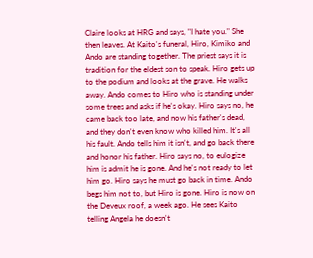Claire looks at HRG and says, "I hate you." She then leaves. At Kaito's funeral, Hiro, Kimiko and Ando are standing together. The priest says it is tradition for the eldest son to speak. Hiro gets up to the podium and looks at the grave. He walks away. Ando comes to Hiro who is standing under some trees and asks if he's okay. Hiro says no, he came back too late, and now his father's dead, and they don't even know who killed him. It's all his fault. Ando tells him it isn't, and go back there and honor his father. Hiro says no, to eulogize him is admit he is gone. And he's not ready to let him go. Hiro says he must go back in time. Ando begs him not to, but Hiro is gone. Hiro is now on the Deveux roof, a week ago. He sees Kaito telling Angela he doesn't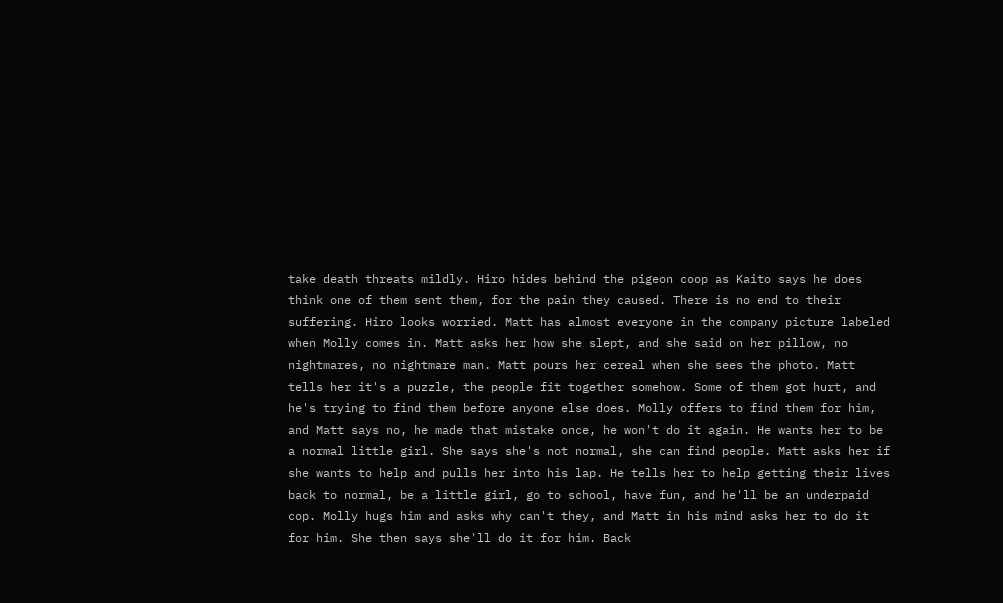take death threats mildly. Hiro hides behind the pigeon coop as Kaito says he does think one of them sent them, for the pain they caused. There is no end to their suffering. Hiro looks worried. Matt has almost everyone in the company picture labeled when Molly comes in. Matt asks her how she slept, and she said on her pillow, no nightmares, no nightmare man. Matt pours her cereal when she sees the photo. Matt tells her it's a puzzle, the people fit together somehow. Some of them got hurt, and he's trying to find them before anyone else does. Molly offers to find them for him, and Matt says no, he made that mistake once, he won't do it again. He wants her to be a normal little girl. She says she's not normal, she can find people. Matt asks her if she wants to help and pulls her into his lap. He tells her to help getting their lives back to normal, be a little girl, go to school, have fun, and he'll be an underpaid cop. Molly hugs him and asks why can't they, and Matt in his mind asks her to do it for him. She then says she'll do it for him. Back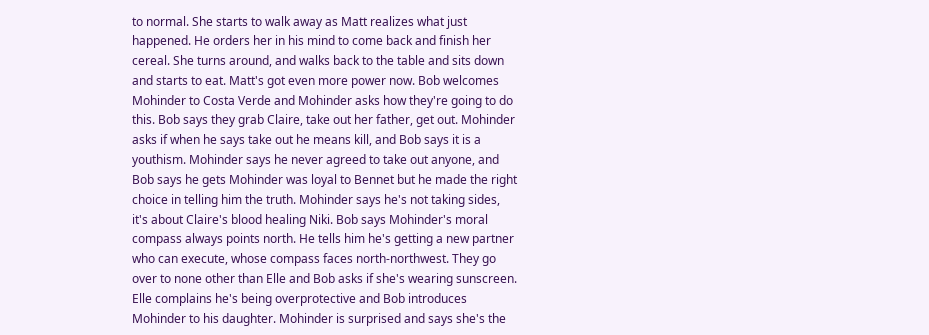to normal. She starts to walk away as Matt realizes what just happened. He orders her in his mind to come back and finish her cereal. She turns around, and walks back to the table and sits down and starts to eat. Matt's got even more power now. Bob welcomes Mohinder to Costa Verde and Mohinder asks how they're going to do this. Bob says they grab Claire, take out her father, get out. Mohinder asks if when he says take out he means kill, and Bob says it is a youthism. Mohinder says he never agreed to take out anyone, and Bob says he gets Mohinder was loyal to Bennet but he made the right choice in telling him the truth. Mohinder says he's not taking sides, it's about Claire's blood healing Niki. Bob says Mohinder's moral compass always points north. He tells him he's getting a new partner who can execute, whose compass faces north-northwest. They go over to none other than Elle and Bob asks if she's wearing sunscreen. Elle complains he's being overprotective and Bob introduces Mohinder to his daughter. Mohinder is surprised and says she's the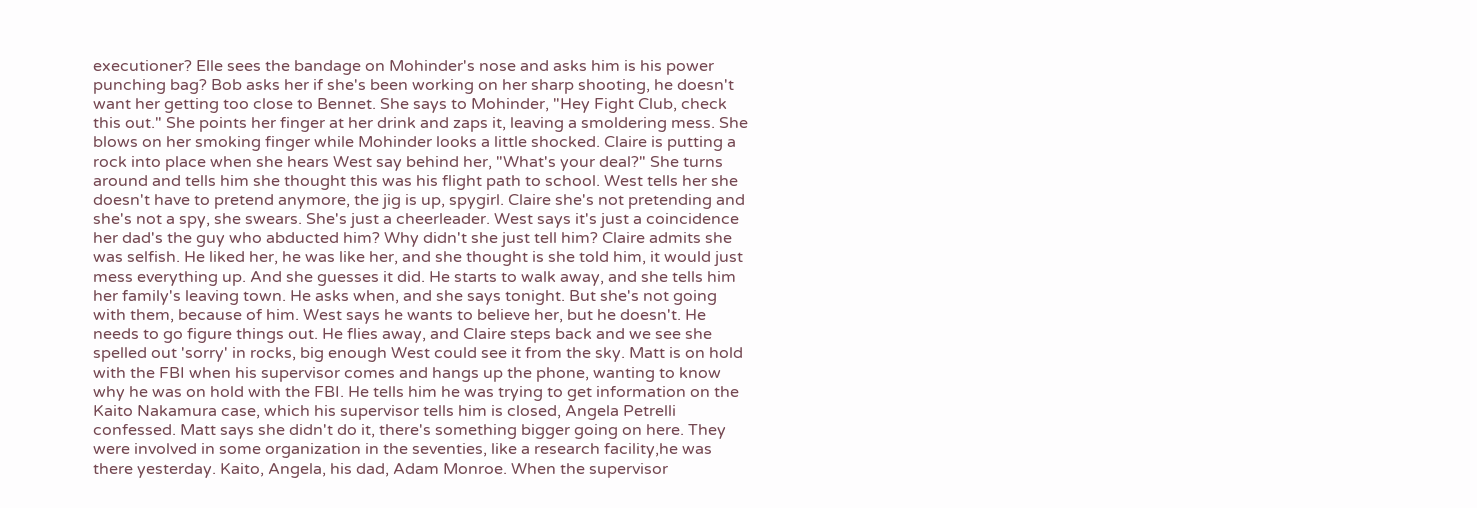executioner? Elle sees the bandage on Mohinder's nose and asks him is his power punching bag? Bob asks her if she's been working on her sharp shooting, he doesn't want her getting too close to Bennet. She says to Mohinder, "Hey Fight Club, check this out." She points her finger at her drink and zaps it, leaving a smoldering mess. She blows on her smoking finger while Mohinder looks a little shocked. Claire is putting a rock into place when she hears West say behind her, "What's your deal?" She turns around and tells him she thought this was his flight path to school. West tells her she doesn't have to pretend anymore, the jig is up, spygirl. Claire she's not pretending and she's not a spy, she swears. She's just a cheerleader. West says it's just a coincidence her dad's the guy who abducted him? Why didn't she just tell him? Claire admits she was selfish. He liked her, he was like her, and she thought is she told him, it would just mess everything up. And she guesses it did. He starts to walk away, and she tells him her family's leaving town. He asks when, and she says tonight. But she's not going with them, because of him. West says he wants to believe her, but he doesn't. He needs to go figure things out. He flies away, and Claire steps back and we see she spelled out 'sorry' in rocks, big enough West could see it from the sky. Matt is on hold with the FBI when his supervisor comes and hangs up the phone, wanting to know why he was on hold with the FBI. He tells him he was trying to get information on the Kaito Nakamura case, which his supervisor tells him is closed, Angela Petrelli confessed. Matt says she didn't do it, there's something bigger going on here. They were involved in some organization in the seventies, like a research facility,he was there yesterday. Kaito, Angela, his dad, Adam Monroe. When the supervisor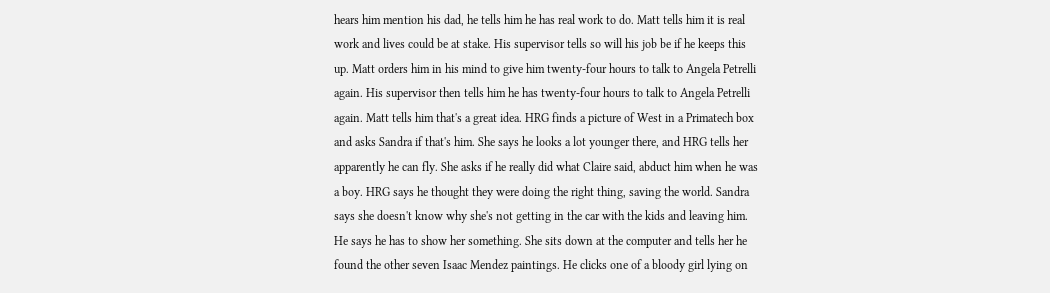hears him mention his dad, he tells him he has real work to do. Matt tells him it is real work and lives could be at stake. His supervisor tells so will his job be if he keeps this up. Matt orders him in his mind to give him twenty-four hours to talk to Angela Petrelli again. His supervisor then tells him he has twenty-four hours to talk to Angela Petrelli again. Matt tells him that's a great idea. HRG finds a picture of West in a Primatech box and asks Sandra if that's him. She says he looks a lot younger there, and HRG tells her apparently he can fly. She asks if he really did what Claire said, abduct him when he was a boy. HRG says he thought they were doing the right thing, saving the world. Sandra says she doesn't know why she's not getting in the car with the kids and leaving him. He says he has to show her something. She sits down at the computer and tells her he found the other seven Isaac Mendez paintings. He clicks one of a bloody girl lying on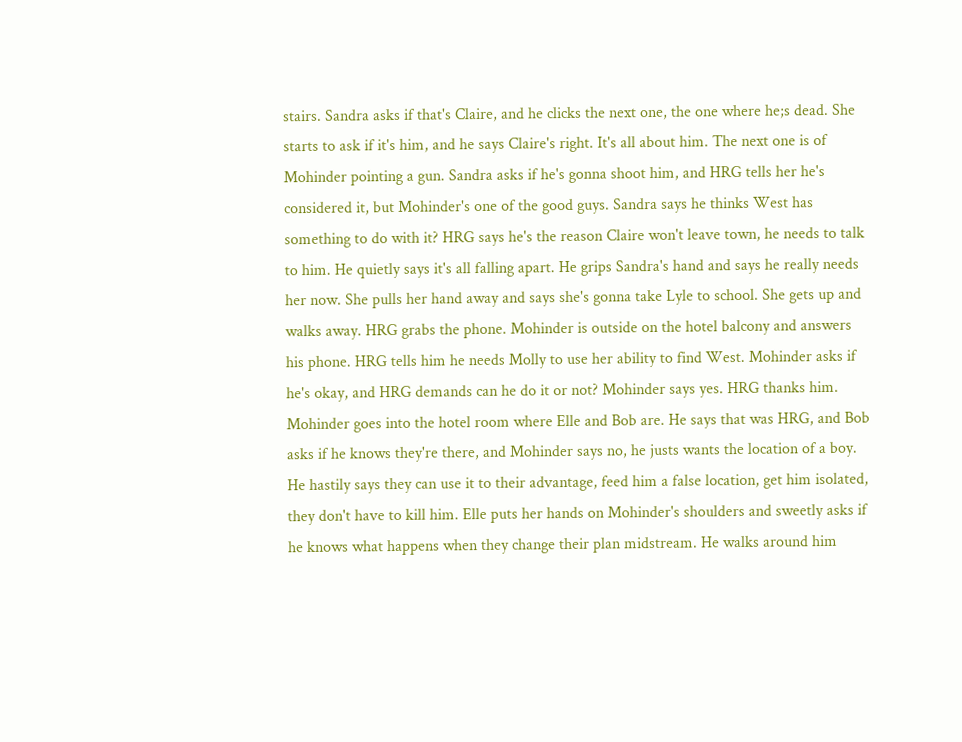stairs. Sandra asks if that's Claire, and he clicks the next one, the one where he;s dead. She starts to ask if it's him, and he says Claire's right. It's all about him. The next one is of Mohinder pointing a gun. Sandra asks if he's gonna shoot him, and HRG tells her he's considered it, but Mohinder's one of the good guys. Sandra says he thinks West has something to do with it? HRG says he's the reason Claire won't leave town, he needs to talk to him. He quietly says it's all falling apart. He grips Sandra's hand and says he really needs her now. She pulls her hand away and says she's gonna take Lyle to school. She gets up and walks away. HRG grabs the phone. Mohinder is outside on the hotel balcony and answers his phone. HRG tells him he needs Molly to use her ability to find West. Mohinder asks if he's okay, and HRG demands can he do it or not? Mohinder says yes. HRG thanks him. Mohinder goes into the hotel room where Elle and Bob are. He says that was HRG, and Bob asks if he knows they're there, and Mohinder says no, he justs wants the location of a boy. He hastily says they can use it to their advantage, feed him a false location, get him isolated, they don't have to kill him. Elle puts her hands on Mohinder's shoulders and sweetly asks if he knows what happens when they change their plan midstream. He walks around him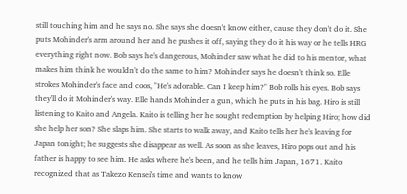still touching him and he says no. She says she doesn't know either, cause they don't do it. She puts Mohinder's arm around her and he pushes it off, saying they do it his way or he tells HRG everything right now. Bob says he's dangerous, Mohinder saw what he did to his mentor, what makes him think he wouldn't do the same to him? Mohinder says he doesn't think so. Elle strokes Mohinder's face and coos, "He's adorable. Can I keep him?" Bob rolls his eyes. Bob says they'll do it Mohinder's way. Elle hands Mohinder a gun, which he puts in his bag. Hiro is still listening to Kaito and Angela. Kaito is telling her he sought redemption by helping Hiro; how did she help her son? She slaps him. She starts to walk away, and Kaito tells her he's leaving for Japan tonight; he suggests she disappear as well. As soon as she leaves, Hiro pops out and his father is happy to see him. He asks where he's been, and he tells him Japan, 1671. Kaito recognized that as Takezo Kensei's time and wants to know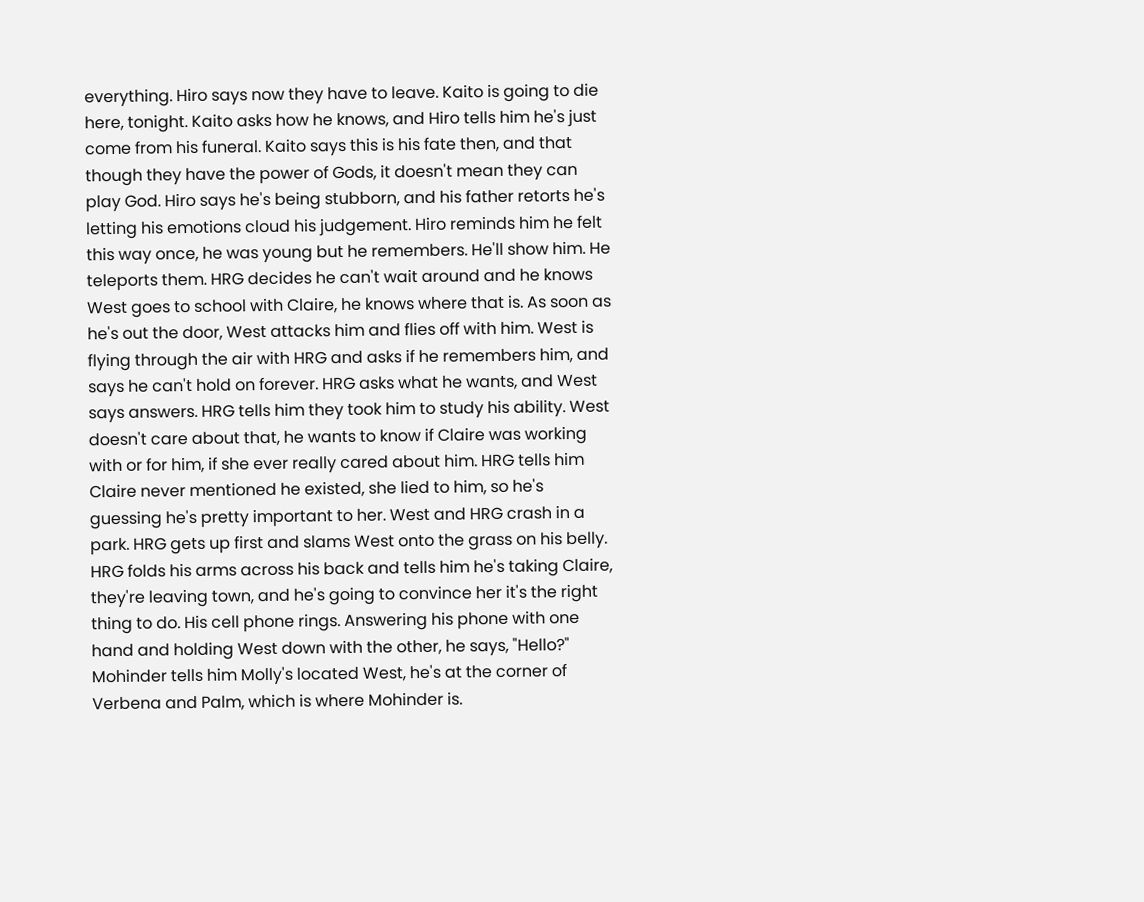everything. Hiro says now they have to leave. Kaito is going to die here, tonight. Kaito asks how he knows, and Hiro tells him he's just come from his funeral. Kaito says this is his fate then, and that though they have the power of Gods, it doesn't mean they can play God. Hiro says he's being stubborn, and his father retorts he's letting his emotions cloud his judgement. Hiro reminds him he felt this way once, he was young but he remembers. He'll show him. He teleports them. HRG decides he can't wait around and he knows West goes to school with Claire, he knows where that is. As soon as he's out the door, West attacks him and flies off with him. West is flying through the air with HRG and asks if he remembers him, and says he can't hold on forever. HRG asks what he wants, and West says answers. HRG tells him they took him to study his ability. West doesn't care about that, he wants to know if Claire was working with or for him, if she ever really cared about him. HRG tells him Claire never mentioned he existed, she lied to him, so he's guessing he's pretty important to her. West and HRG crash in a park. HRG gets up first and slams West onto the grass on his belly. HRG folds his arms across his back and tells him he's taking Claire, they're leaving town, and he's going to convince her it's the right thing to do. His cell phone rings. Answering his phone with one hand and holding West down with the other, he says, "Hello?" Mohinder tells him Molly's located West, he's at the corner of Verbena and Palm, which is where Mohinder is.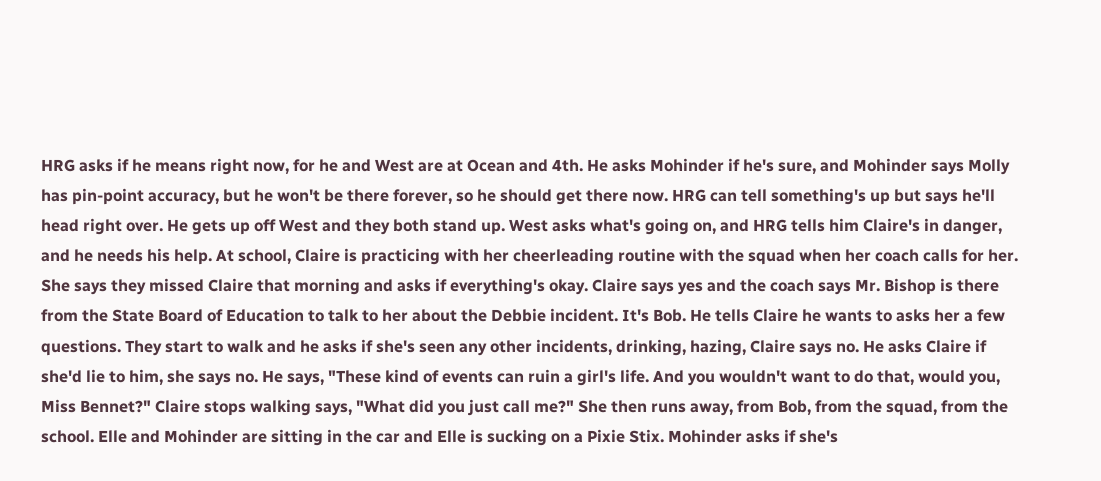HRG asks if he means right now, for he and West are at Ocean and 4th. He asks Mohinder if he's sure, and Mohinder says Molly has pin-point accuracy, but he won't be there forever, so he should get there now. HRG can tell something's up but says he'll head right over. He gets up off West and they both stand up. West asks what's going on, and HRG tells him Claire's in danger, and he needs his help. At school, Claire is practicing with her cheerleading routine with the squad when her coach calls for her. She says they missed Claire that morning and asks if everything's okay. Claire says yes and the coach says Mr. Bishop is there from the State Board of Education to talk to her about the Debbie incident. It's Bob. He tells Claire he wants to asks her a few questions. They start to walk and he asks if she's seen any other incidents, drinking, hazing, Claire says no. He asks Claire if she'd lie to him, she says no. He says, "These kind of events can ruin a girl's life. And you wouldn't want to do that, would you, Miss Bennet?" Claire stops walking says, "What did you just call me?" She then runs away, from Bob, from the squad, from the school. Elle and Mohinder are sitting in the car and Elle is sucking on a Pixie Stix. Mohinder asks if she's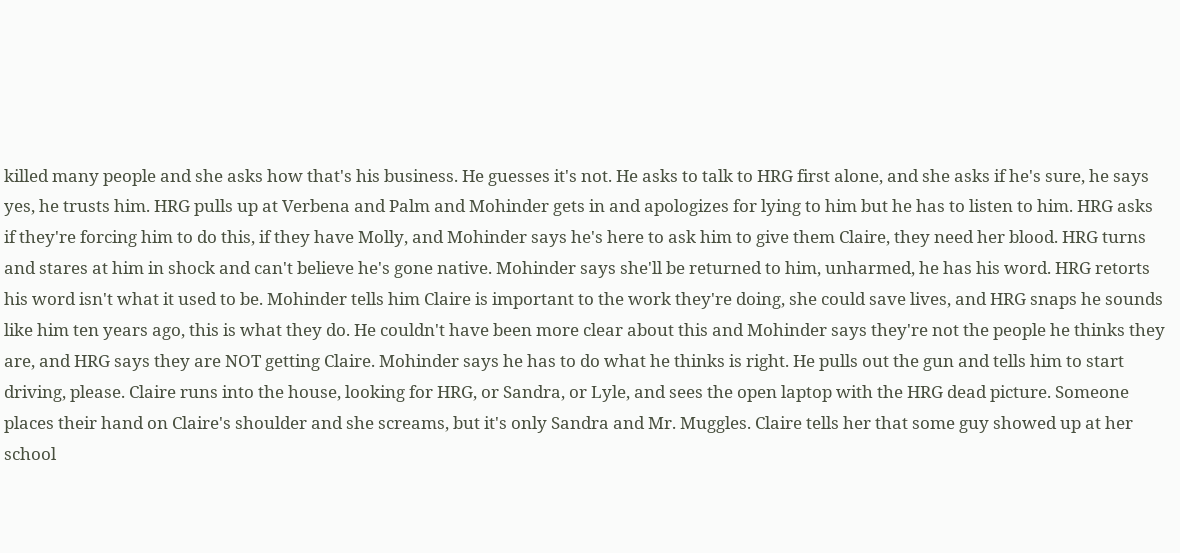killed many people and she asks how that's his business. He guesses it's not. He asks to talk to HRG first alone, and she asks if he's sure, he says yes, he trusts him. HRG pulls up at Verbena and Palm and Mohinder gets in and apologizes for lying to him but he has to listen to him. HRG asks if they're forcing him to do this, if they have Molly, and Mohinder says he's here to ask him to give them Claire, they need her blood. HRG turns and stares at him in shock and can't believe he's gone native. Mohinder says she'll be returned to him, unharmed, he has his word. HRG retorts his word isn't what it used to be. Mohinder tells him Claire is important to the work they're doing, she could save lives, and HRG snaps he sounds like him ten years ago, this is what they do. He couldn't have been more clear about this and Mohinder says they're not the people he thinks they are, and HRG says they are NOT getting Claire. Mohinder says he has to do what he thinks is right. He pulls out the gun and tells him to start driving, please. Claire runs into the house, looking for HRG, or Sandra, or Lyle, and sees the open laptop with the HRG dead picture. Someone places their hand on Claire's shoulder and she screams, but it's only Sandra and Mr. Muggles. Claire tells her that some guy showed up at her school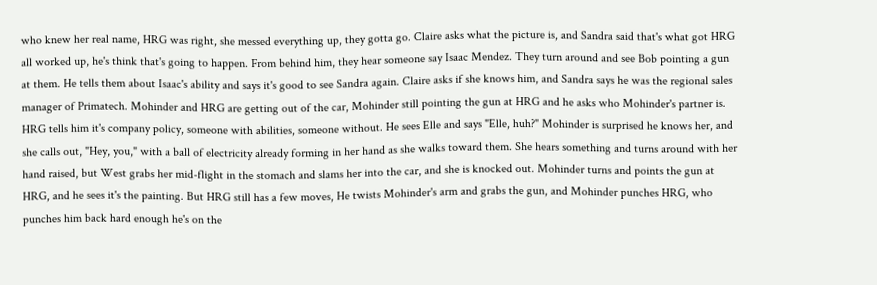who knew her real name, HRG was right, she messed everything up, they gotta go. Claire asks what the picture is, and Sandra said that's what got HRG all worked up, he's think that's going to happen. From behind him, they hear someone say Isaac Mendez. They turn around and see Bob pointing a gun at them. He tells them about Isaac's ability and says it's good to see Sandra again. Claire asks if she knows him, and Sandra says he was the regional sales manager of Primatech. Mohinder and HRG are getting out of the car, Mohinder still pointing the gun at HRG and he asks who Mohinder's partner is. HRG tells him it's company policy, someone with abilities, someone without. He sees Elle and says "Elle, huh?" Mohinder is surprised he knows her, and she calls out, "Hey, you," with a ball of electricity already forming in her hand as she walks toward them. She hears something and turns around with her hand raised, but West grabs her mid-flight in the stomach and slams her into the car, and she is knocked out. Mohinder turns and points the gun at HRG, and he sees it's the painting. But HRG still has a few moves, He twists Mohinder's arm and grabs the gun, and Mohinder punches HRG, who punches him back hard enough he's on the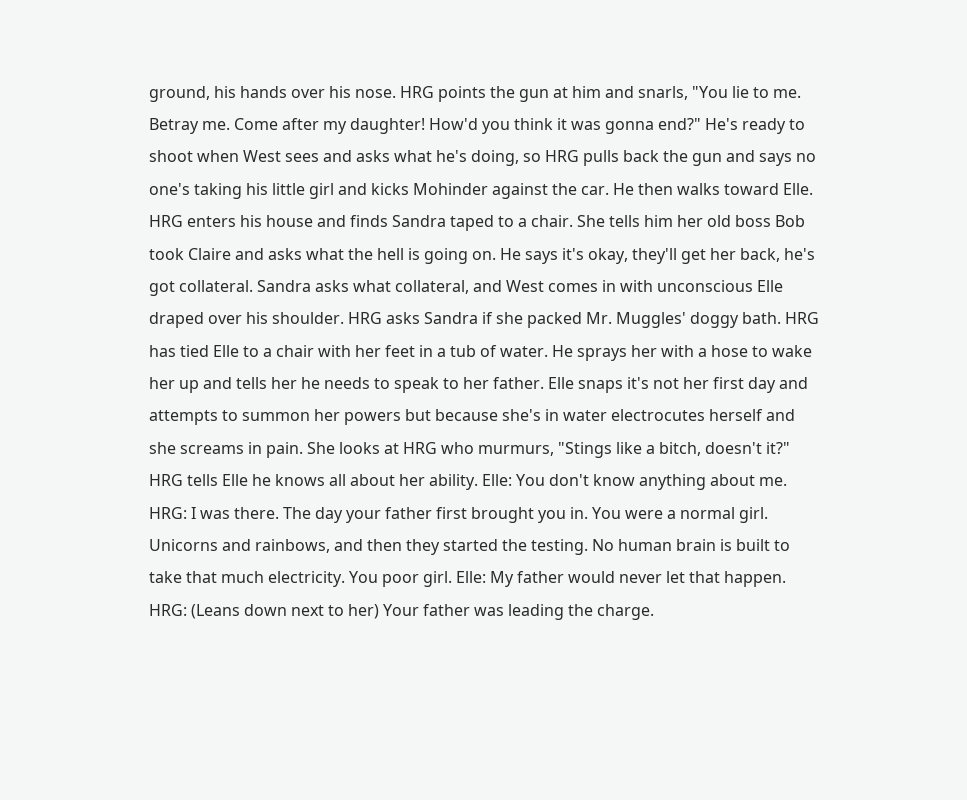ground, his hands over his nose. HRG points the gun at him and snarls, "You lie to me. Betray me. Come after my daughter! How'd you think it was gonna end?" He's ready to shoot when West sees and asks what he's doing, so HRG pulls back the gun and says no one's taking his little girl and kicks Mohinder against the car. He then walks toward Elle. HRG enters his house and finds Sandra taped to a chair. She tells him her old boss Bob took Claire and asks what the hell is going on. He says it's okay, they'll get her back, he's got collateral. Sandra asks what collateral, and West comes in with unconscious Elle draped over his shoulder. HRG asks Sandra if she packed Mr. Muggles' doggy bath. HRG has tied Elle to a chair with her feet in a tub of water. He sprays her with a hose to wake her up and tells her he needs to speak to her father. Elle snaps it's not her first day and attempts to summon her powers but because she's in water electrocutes herself and she screams in pain. She looks at HRG who murmurs, "Stings like a bitch, doesn't it?" HRG tells Elle he knows all about her ability. Elle: You don't know anything about me. HRG: I was there. The day your father first brought you in. You were a normal girl. Unicorns and rainbows, and then they started the testing. No human brain is built to take that much electricity. You poor girl. Elle: My father would never let that happen. HRG: (Leans down next to her) Your father was leading the charge.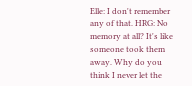Elle: I don't remember any of that. HRG: No memory at all? It's like someone took them away. Why do you think I never let the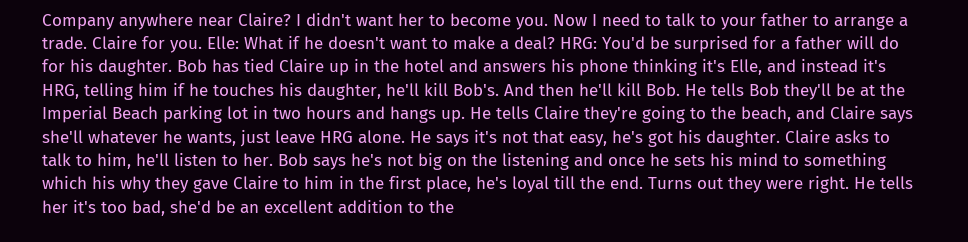Company anywhere near Claire? I didn't want her to become you. Now I need to talk to your father to arrange a trade. Claire for you. Elle: What if he doesn't want to make a deal? HRG: You'd be surprised for a father will do for his daughter. Bob has tied Claire up in the hotel and answers his phone thinking it's Elle, and instead it's HRG, telling him if he touches his daughter, he'll kill Bob's. And then he'll kill Bob. He tells Bob they'll be at the Imperial Beach parking lot in two hours and hangs up. He tells Claire they're going to the beach, and Claire says she'll whatever he wants, just leave HRG alone. He says it's not that easy, he's got his daughter. Claire asks to talk to him, he'll listen to her. Bob says he's not big on the listening and once he sets his mind to something which his why they gave Claire to him in the first place, he's loyal till the end. Turns out they were right. He tells her it's too bad, she'd be an excellent addition to the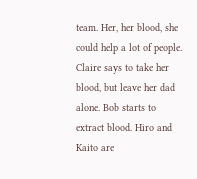team. Her, her blood, she could help a lot of people. Claire says to take her blood, but leave her dad alone. Bob starts to extract blood. Hiro and Kaito are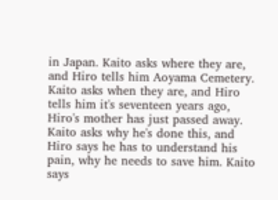in Japan. Kaito asks where they are, and Hiro tells him Aoyama Cemetery. Kaito asks when they are, and Hiro tells him it's seventeen years ago, Hiro's mother has just passed away. Kaito asks why he's done this, and Hiro says he has to understand his pain, why he needs to save him. Kaito says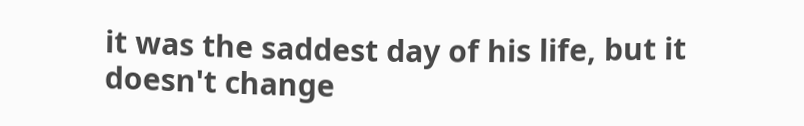it was the saddest day of his life, but it doesn't change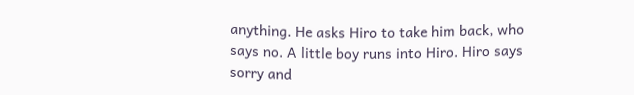anything. He asks Hiro to take him back, who says no. A little boy runs into Hiro. Hiro says sorry and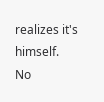realizes it's himself.
No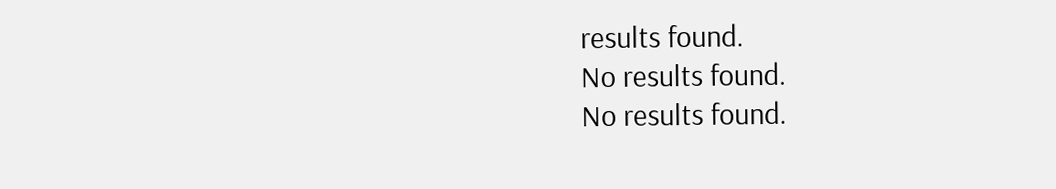results found.
No results found.
No results found.